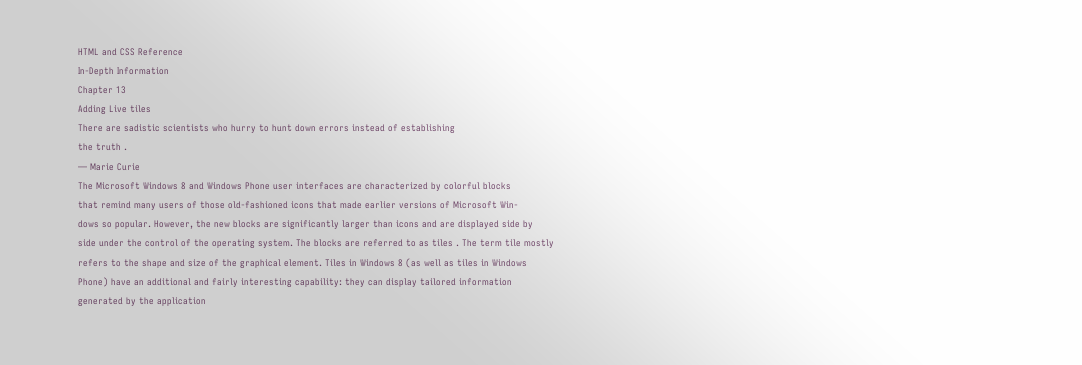HTML and CSS Reference
In-Depth Information
Chapter 13
Adding Live tiles
There are sadistic scientists who hurry to hunt down errors instead of establishing
the truth .
— Marie Curie
The Microsoft Windows 8 and Windows Phone user interfaces are characterized by colorful blocks
that remind many users of those old-fashioned icons that made earlier versions of Microsoft Win-
dows so popular. However, the new blocks are significantly larger than icons and are displayed side by
side under the control of the operating system. The blocks are referred to as tiles . The term tile mostly
refers to the shape and size of the graphical element. Tiles in Windows 8 (as well as tiles in Windows
Phone) have an additional and fairly interesting capability: they can display tailored information
generated by the application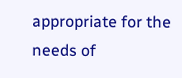appropriate for the needs of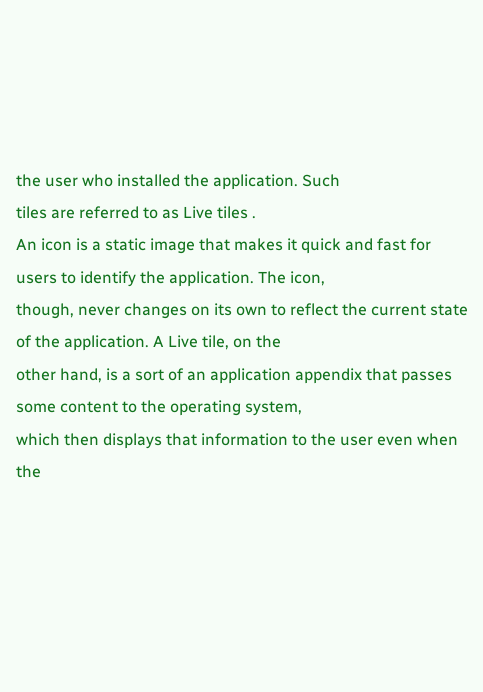the user who installed the application. Such
tiles are referred to as Live tiles .
An icon is a static image that makes it quick and fast for users to identify the application. The icon,
though, never changes on its own to reflect the current state of the application. A Live tile, on the
other hand, is a sort of an application appendix that passes some content to the operating system,
which then displays that information to the user even when the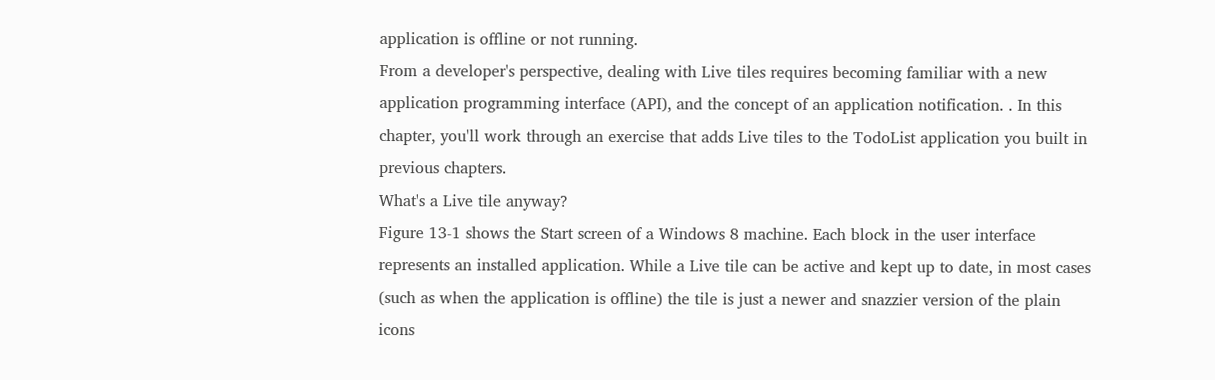application is offline or not running.
From a developer's perspective, dealing with Live tiles requires becoming familiar with a new
application programming interface (API), and the concept of an application notification. . In this
chapter, you'll work through an exercise that adds Live tiles to the TodoList application you built in
previous chapters.
What's a Live tile anyway?
Figure 13-1 shows the Start screen of a Windows 8 machine. Each block in the user interface
represents an installed application. While a Live tile can be active and kept up to date, in most cases
(such as when the application is offline) the tile is just a newer and snazzier version of the plain
icons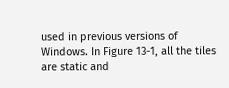used in previous versions of Windows. In Figure 13-1, all the tiles are static and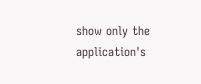show only the
application's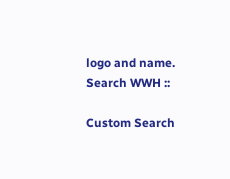logo and name.
Search WWH ::

Custom Search